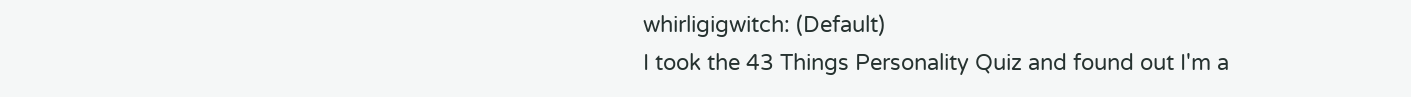whirligigwitch: (Default)
I took the 43 Things Personality Quiz and found out I'm a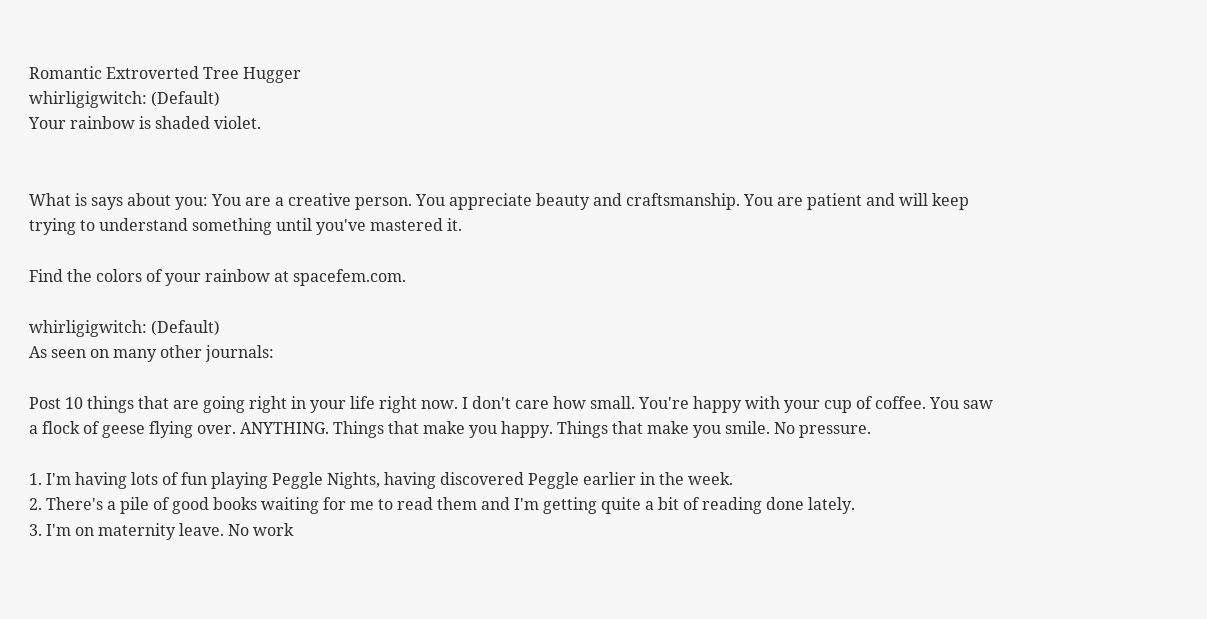Romantic Extroverted Tree Hugger
whirligigwitch: (Default)
Your rainbow is shaded violet.


What is says about you: You are a creative person. You appreciate beauty and craftsmanship. You are patient and will keep trying to understand something until you've mastered it.

Find the colors of your rainbow at spacefem.com.

whirligigwitch: (Default)
As seen on many other journals:

Post 10 things that are going right in your life right now. I don't care how small. You're happy with your cup of coffee. You saw a flock of geese flying over. ANYTHING. Things that make you happy. Things that make you smile. No pressure.

1. I'm having lots of fun playing Peggle Nights, having discovered Peggle earlier in the week.
2. There's a pile of good books waiting for me to read them and I'm getting quite a bit of reading done lately.
3. I'm on maternity leave. No work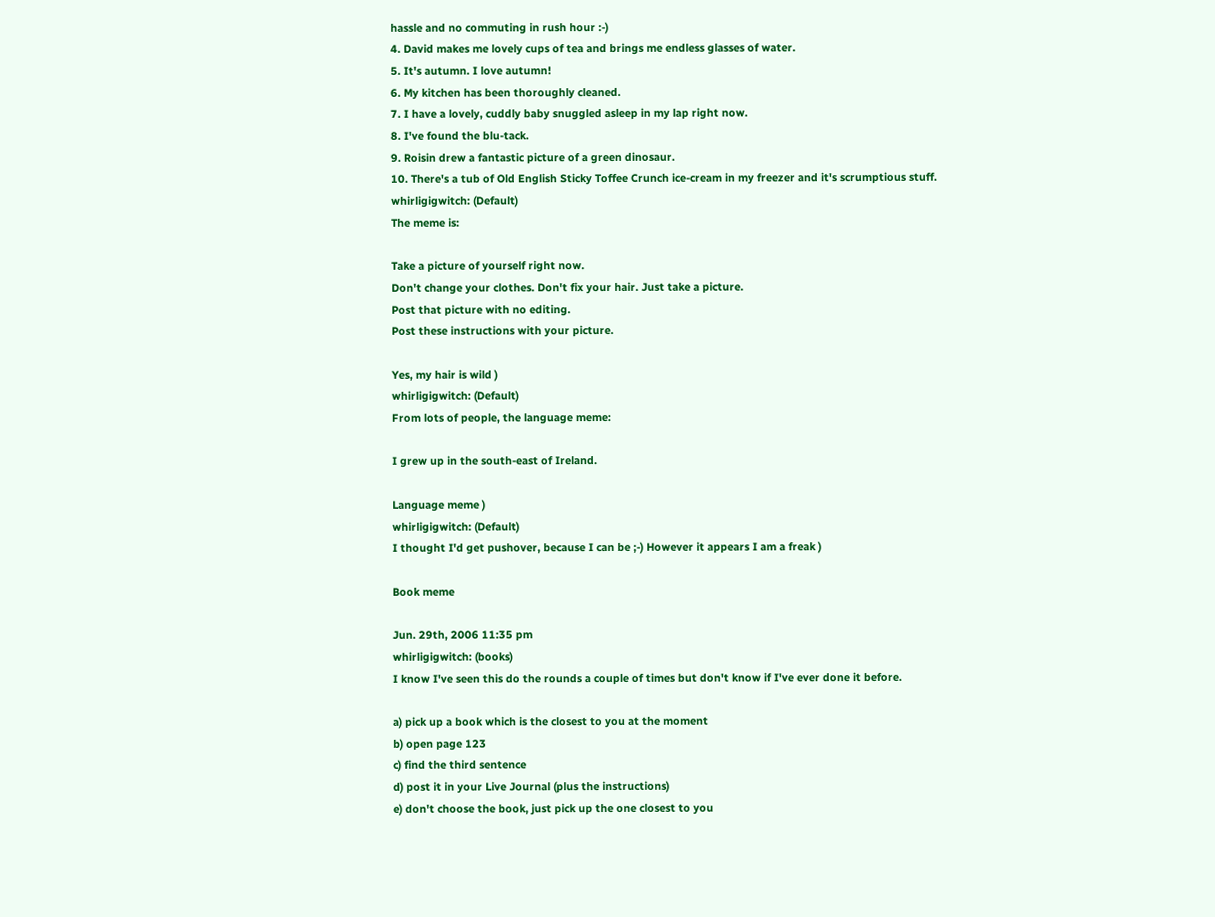hassle and no commuting in rush hour :-)
4. David makes me lovely cups of tea and brings me endless glasses of water.
5. It's autumn. I love autumn!
6. My kitchen has been thoroughly cleaned.
7. I have a lovely, cuddly baby snuggled asleep in my lap right now.
8. I've found the blu-tack.
9. Roisin drew a fantastic picture of a green dinosaur.
10. There's a tub of Old English Sticky Toffee Crunch ice-cream in my freezer and it's scrumptious stuff.
whirligigwitch: (Default)
The meme is:

Take a picture of yourself right now.
Don't change your clothes. Don't fix your hair. Just take a picture.
Post that picture with no editing.
Post these instructions with your picture.

Yes, my hair is wild )
whirligigwitch: (Default)
From lots of people, the language meme:

I grew up in the south-east of Ireland.

Language meme )
whirligigwitch: (Default)
I thought I'd get pushover, because I can be ;-) However it appears I am a freak )

Book meme

Jun. 29th, 2006 11:35 pm
whirligigwitch: (books)
I know I've seen this do the rounds a couple of times but don't know if I've ever done it before.

a) pick up a book which is the closest to you at the moment
b) open page 123
c) find the third sentence
d) post it in your Live Journal (plus the instructions)
e) don't choose the book, just pick up the one closest to you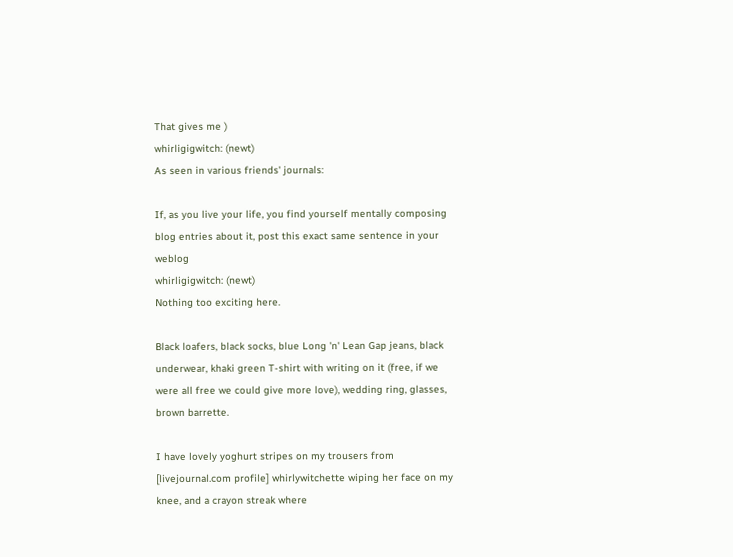That gives me )
whirligigwitch: (newt)
As seen in various friends' journals:

If, as you live your life, you find yourself mentally composing blog entries about it, post this exact same sentence in your weblog
whirligigwitch: (newt)
Nothing too exciting here.

Black loafers, black socks, blue Long 'n' Lean Gap jeans, black underwear, khaki green T-shirt with writing on it (free, if we were all free we could give more love), wedding ring, glasses, brown barrette.

I have lovely yoghurt stripes on my trousers from [livejournal.com profile] whirlywitchette wiping her face on my knee, and a crayon streak where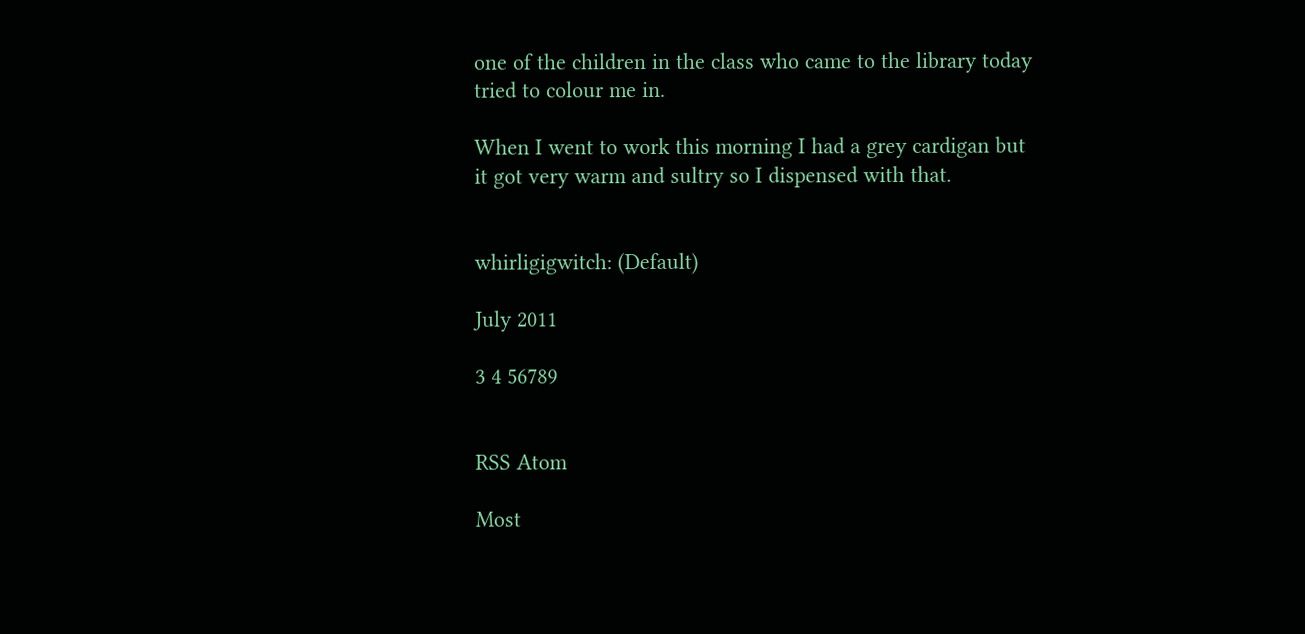one of the children in the class who came to the library today tried to colour me in.

When I went to work this morning I had a grey cardigan but it got very warm and sultry so I dispensed with that.


whirligigwitch: (Default)

July 2011

3 4 56789


RSS Atom

Most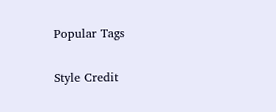Popular Tags

Style Credit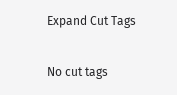Expand Cut Tags

No cut tags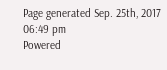Page generated Sep. 25th, 2017 06:49 pm
Powered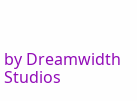by Dreamwidth Studios